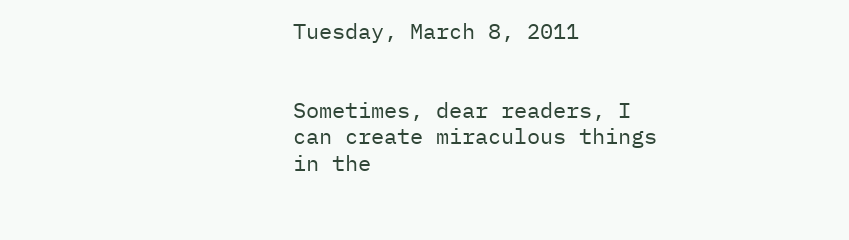Tuesday, March 8, 2011


Sometimes, dear readers, I can create miraculous things in the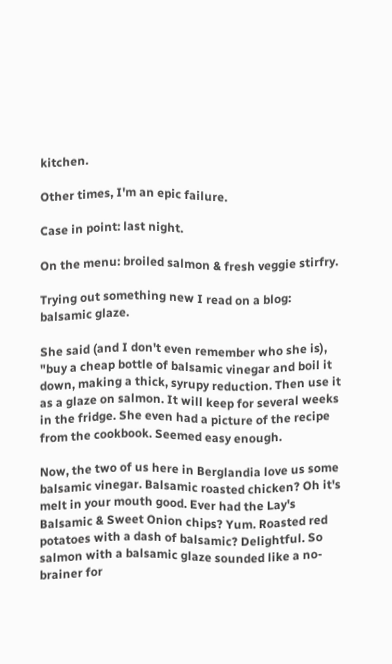kitchen.

Other times, I'm an epic failure.

Case in point: last night.

On the menu: broiled salmon & fresh veggie stirfry.

Trying out something new I read on a blog: balsamic glaze.

She said (and I don't even remember who she is), "buy a cheap bottle of balsamic vinegar and boil it down, making a thick, syrupy reduction. Then use it as a glaze on salmon. It will keep for several weeks in the fridge. She even had a picture of the recipe from the cookbook. Seemed easy enough.

Now, the two of us here in Berglandia love us some balsamic vinegar. Balsamic roasted chicken? Oh it's melt in your mouth good. Ever had the Lay's Balsamic & Sweet Onion chips? Yum. Roasted red potatoes with a dash of balsamic? Delightful. So salmon with a balsamic glaze sounded like a no-brainer for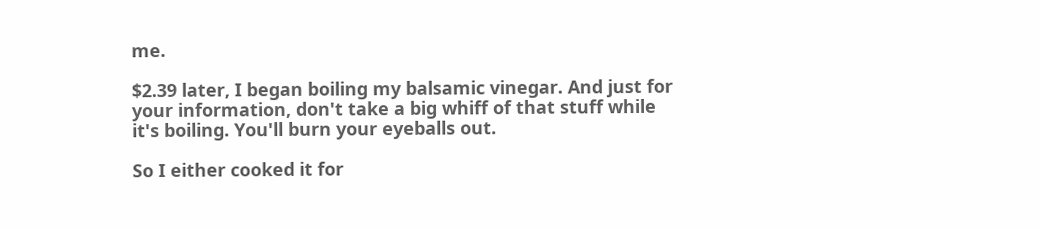me.

$2.39 later, I began boiling my balsamic vinegar. And just for your information, don't take a big whiff of that stuff while it's boiling. You'll burn your eyeballs out.

So I either cooked it for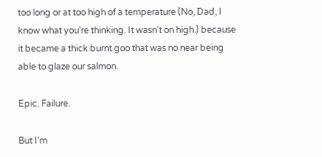too long or at too high of a temperature (No, Dad, I know what you're thinking. It wasn't on high.) because it became a thick burnt goo that was no near being able to glaze our salmon.

Epic. Failure.

But I'm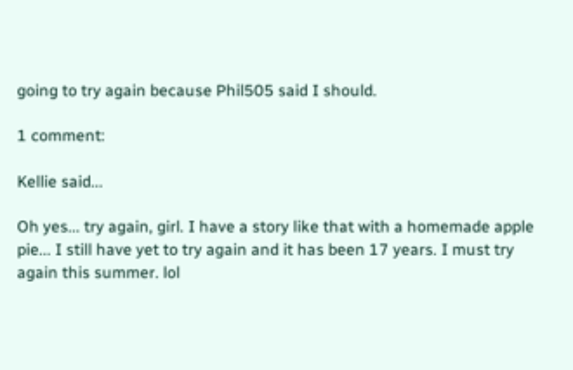going to try again because Phil505 said I should.

1 comment:

Kellie said...

Oh yes... try again, girl. I have a story like that with a homemade apple pie... I still have yet to try again and it has been 17 years. I must try again this summer. lol